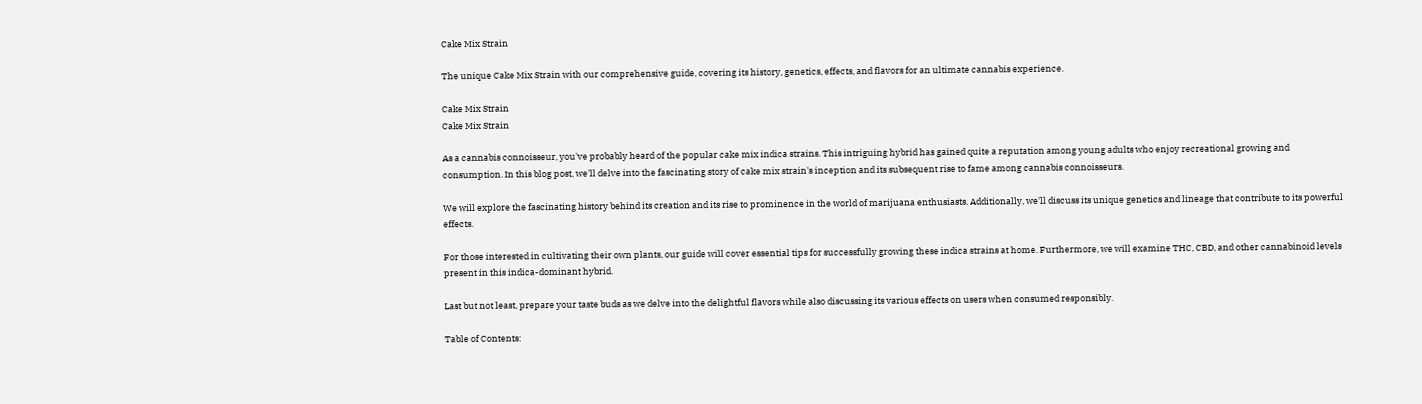Cake Mix Strain

The unique Cake Mix Strain with our comprehensive guide, covering its history, genetics, effects, and flavors for an ultimate cannabis experience.

Cake Mix Strain
Cake Mix Strain

As a cannabis connoisseur, you've probably heard of the popular cake mix indica strains. This intriguing hybrid has gained quite a reputation among young adults who enjoy recreational growing and consumption. In this blog post, we'll delve into the fascinating story of cake mix strain's inception and its subsequent rise to fame among cannabis connoisseurs.

We will explore the fascinating history behind its creation and its rise to prominence in the world of marijuana enthusiasts. Additionally, we'll discuss its unique genetics and lineage that contribute to its powerful effects.

For those interested in cultivating their own plants, our guide will cover essential tips for successfully growing these indica strains at home. Furthermore, we will examine THC, CBD, and other cannabinoid levels present in this indica-dominant hybrid.

Last but not least, prepare your taste buds as we delve into the delightful flavors while also discussing its various effects on users when consumed responsibly.

Table of Contents: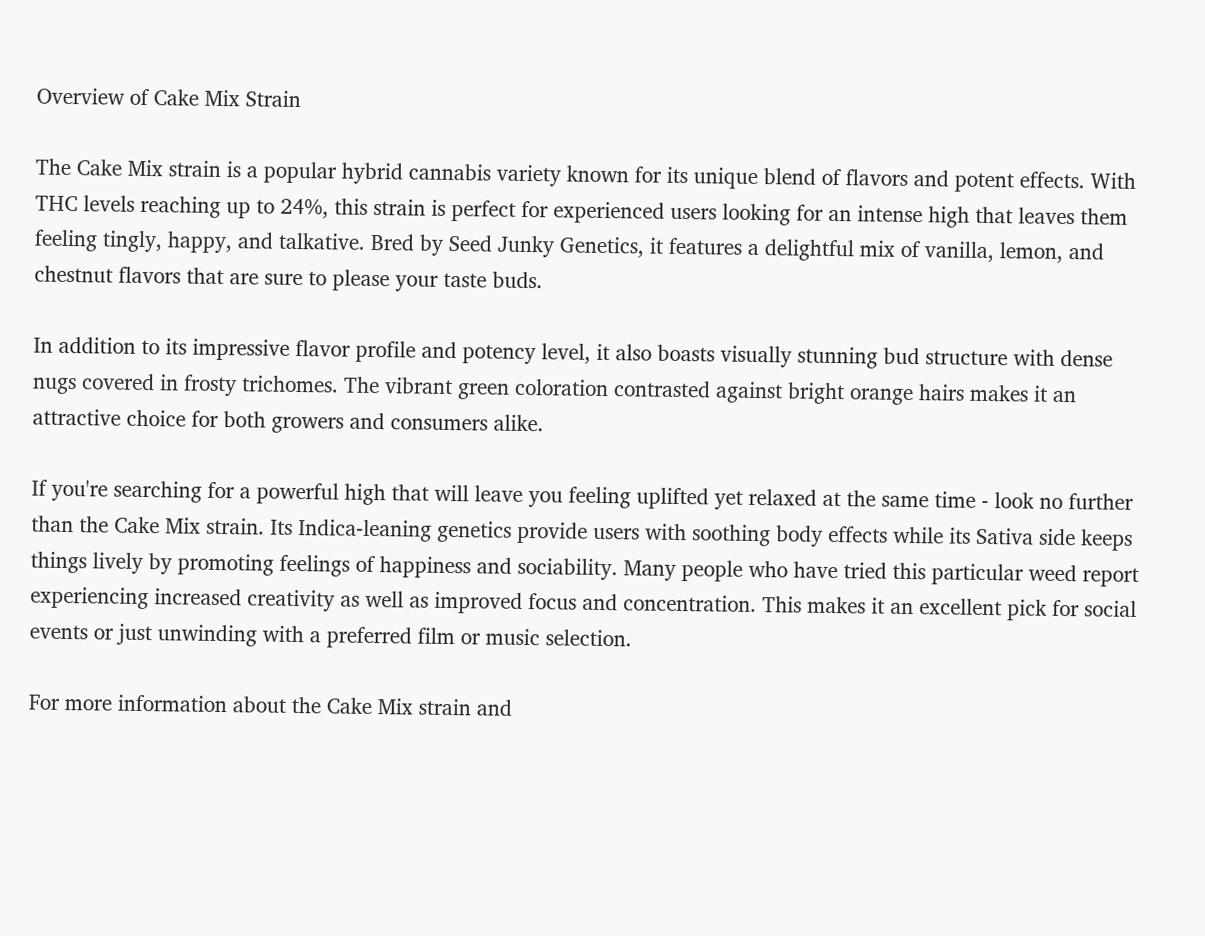Overview of Cake Mix Strain

The Cake Mix strain is a popular hybrid cannabis variety known for its unique blend of flavors and potent effects. With THC levels reaching up to 24%, this strain is perfect for experienced users looking for an intense high that leaves them feeling tingly, happy, and talkative. Bred by Seed Junky Genetics, it features a delightful mix of vanilla, lemon, and chestnut flavors that are sure to please your taste buds.

In addition to its impressive flavor profile and potency level, it also boasts visually stunning bud structure with dense nugs covered in frosty trichomes. The vibrant green coloration contrasted against bright orange hairs makes it an attractive choice for both growers and consumers alike.

If you're searching for a powerful high that will leave you feeling uplifted yet relaxed at the same time - look no further than the Cake Mix strain. Its Indica-leaning genetics provide users with soothing body effects while its Sativa side keeps things lively by promoting feelings of happiness and sociability. Many people who have tried this particular weed report experiencing increased creativity as well as improved focus and concentration. This makes it an excellent pick for social events or just unwinding with a preferred film or music selection.

For more information about the Cake Mix strain and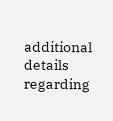additional details regarding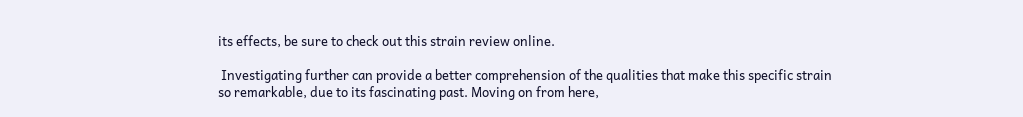its effects, be sure to check out this strain review online.

 Investigating further can provide a better comprehension of the qualities that make this specific strain so remarkable, due to its fascinating past. Moving on from here,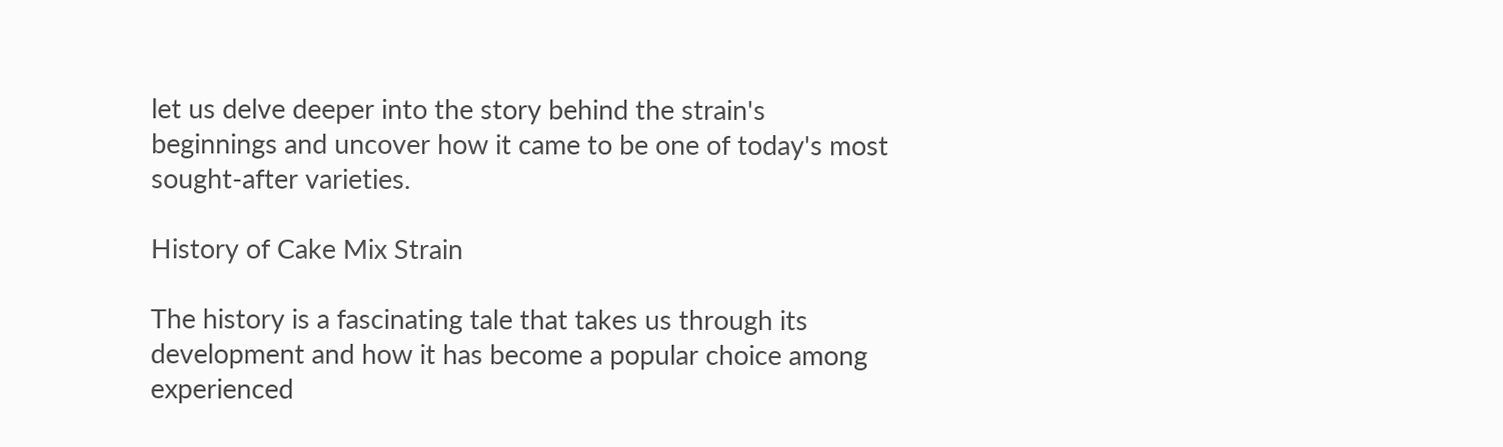let us delve deeper into the story behind the strain's beginnings and uncover how it came to be one of today's most sought-after varieties.

History of Cake Mix Strain

The history is a fascinating tale that takes us through its development and how it has become a popular choice among experienced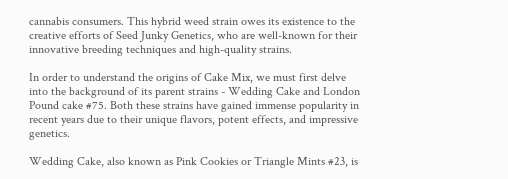cannabis consumers. This hybrid weed strain owes its existence to the creative efforts of Seed Junky Genetics, who are well-known for their innovative breeding techniques and high-quality strains.

In order to understand the origins of Cake Mix, we must first delve into the background of its parent strains - Wedding Cake and London Pound cake #75. Both these strains have gained immense popularity in recent years due to their unique flavors, potent effects, and impressive genetics.

Wedding Cake, also known as Pink Cookies or Triangle Mints #23, is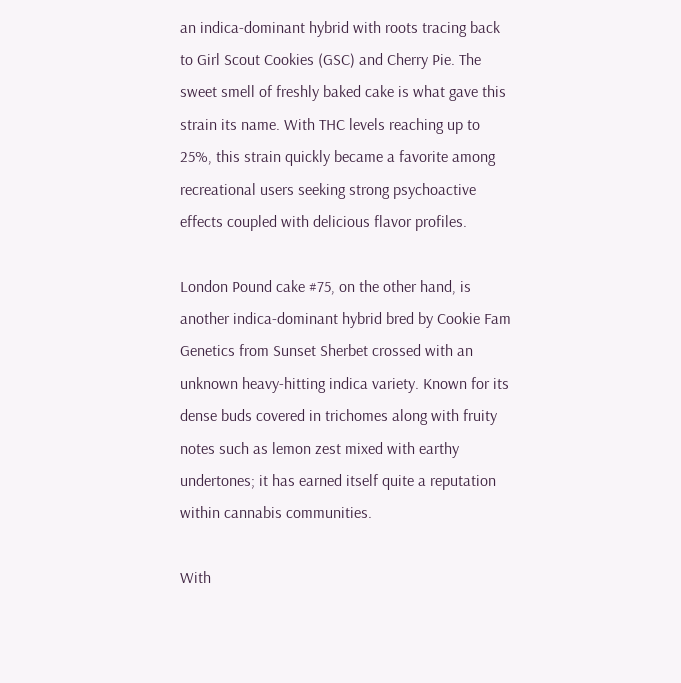an indica-dominant hybrid with roots tracing back to Girl Scout Cookies (GSC) and Cherry Pie. The sweet smell of freshly baked cake is what gave this strain its name. With THC levels reaching up to 25%, this strain quickly became a favorite among recreational users seeking strong psychoactive effects coupled with delicious flavor profiles.

London Pound cake #75, on the other hand, is another indica-dominant hybrid bred by Cookie Fam Genetics from Sunset Sherbet crossed with an unknown heavy-hitting indica variety. Known for its dense buds covered in trichomes along with fruity notes such as lemon zest mixed with earthy undertones; it has earned itself quite a reputation within cannabis communities.

With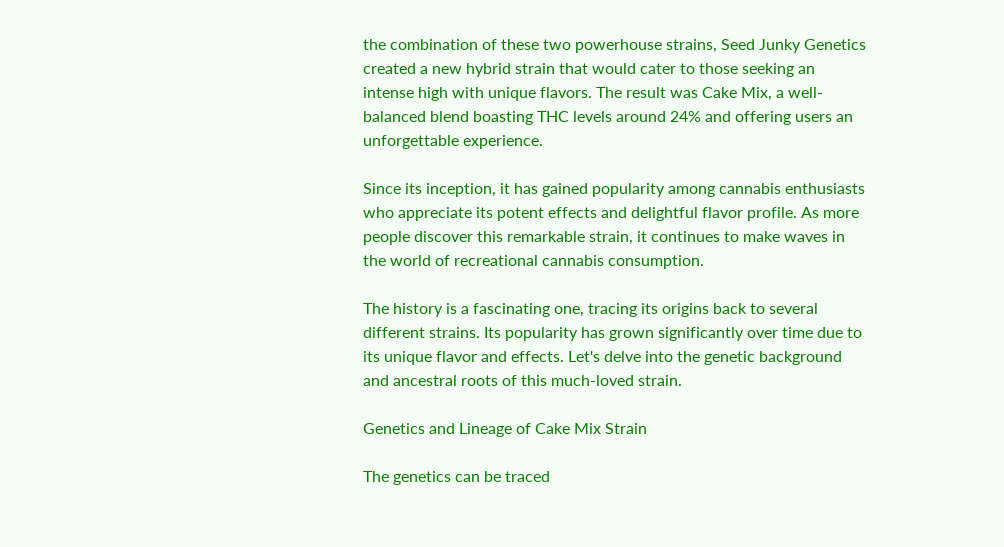the combination of these two powerhouse strains, Seed Junky Genetics created a new hybrid strain that would cater to those seeking an intense high with unique flavors. The result was Cake Mix, a well-balanced blend boasting THC levels around 24% and offering users an unforgettable experience.

Since its inception, it has gained popularity among cannabis enthusiasts who appreciate its potent effects and delightful flavor profile. As more people discover this remarkable strain, it continues to make waves in the world of recreational cannabis consumption.

The history is a fascinating one, tracing its origins back to several different strains. Its popularity has grown significantly over time due to its unique flavor and effects. Let's delve into the genetic background and ancestral roots of this much-loved strain.

Genetics and Lineage of Cake Mix Strain

The genetics can be traced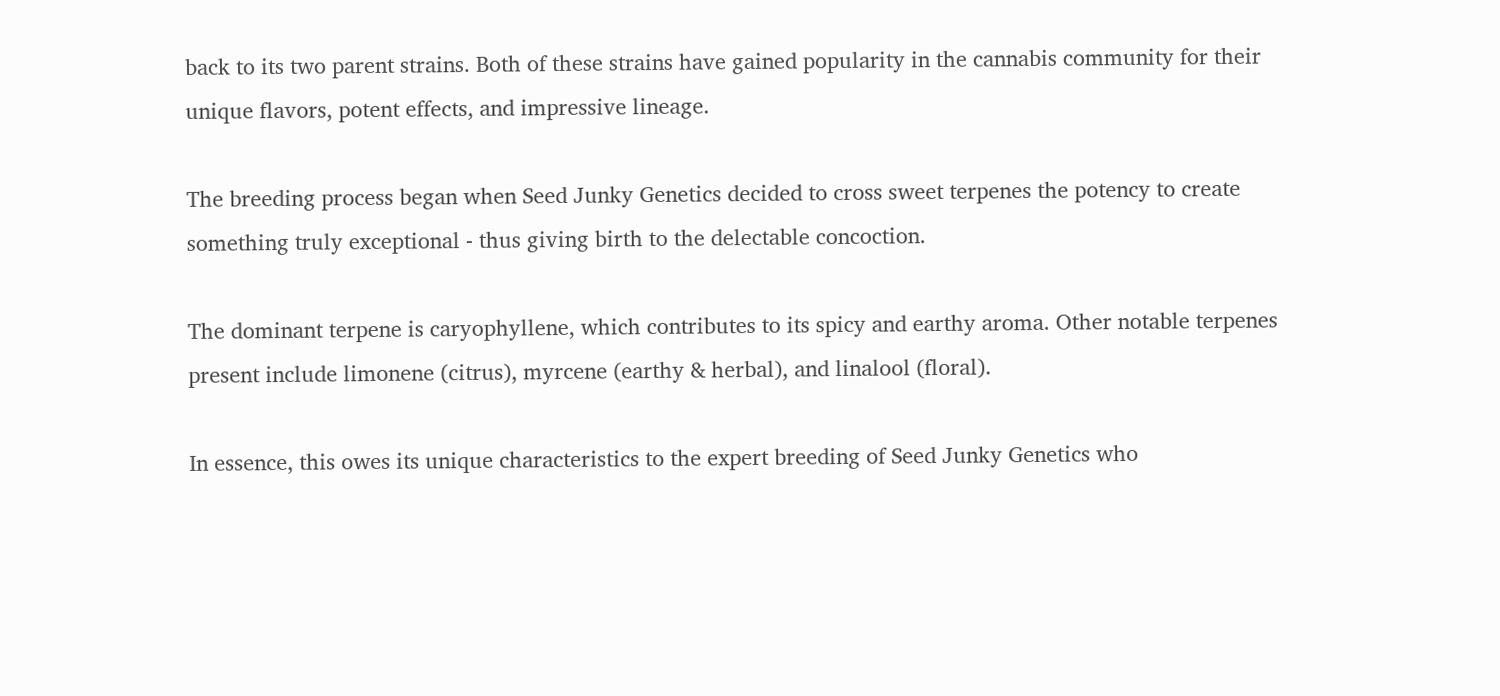back to its two parent strains. Both of these strains have gained popularity in the cannabis community for their unique flavors, potent effects, and impressive lineage.

The breeding process began when Seed Junky Genetics decided to cross sweet terpenes the potency to create something truly exceptional - thus giving birth to the delectable concoction.

The dominant terpene is caryophyllene, which contributes to its spicy and earthy aroma. Other notable terpenes present include limonene (citrus), myrcene (earthy & herbal), and linalool (floral).

In essence, this owes its unique characteristics to the expert breeding of Seed Junky Genetics who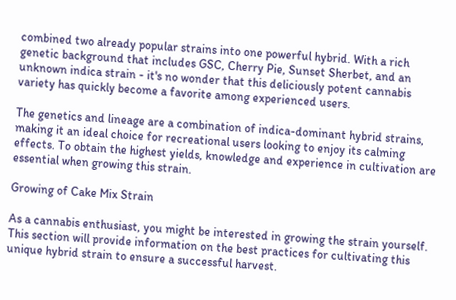combined two already popular strains into one powerful hybrid. With a rich genetic background that includes GSC, Cherry Pie, Sunset Sherbet, and an unknown indica strain - it's no wonder that this deliciously potent cannabis variety has quickly become a favorite among experienced users.

The genetics and lineage are a combination of indica-dominant hybrid strains, making it an ideal choice for recreational users looking to enjoy its calming effects. To obtain the highest yields, knowledge and experience in cultivation are essential when growing this strain.

Growing of Cake Mix Strain

As a cannabis enthusiast, you might be interested in growing the strain yourself. This section will provide information on the best practices for cultivating this unique hybrid strain to ensure a successful harvest.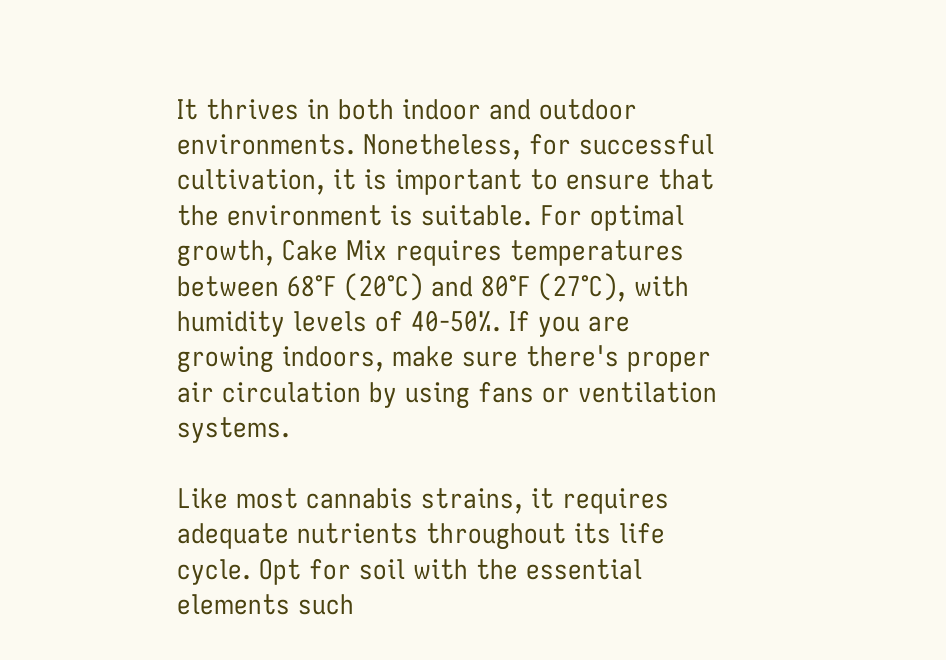It thrives in both indoor and outdoor environments. Nonetheless, for successful cultivation, it is important to ensure that the environment is suitable. For optimal growth, Cake Mix requires temperatures between 68°F (20°C) and 80°F (27°C), with humidity levels of 40-50%. If you are growing indoors, make sure there's proper air circulation by using fans or ventilation systems.

Like most cannabis strains, it requires adequate nutrients throughout its life cycle. Opt for soil with the essential elements such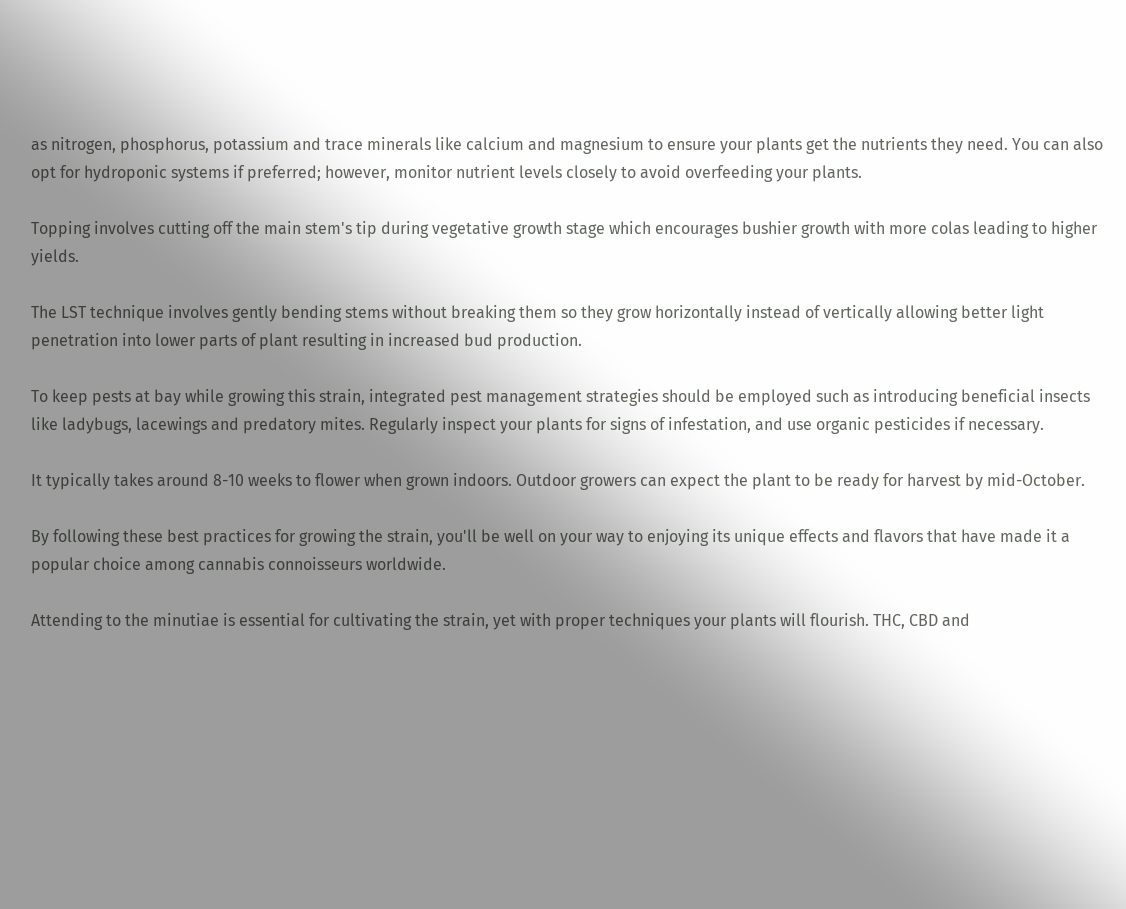as nitrogen, phosphorus, potassium and trace minerals like calcium and magnesium to ensure your plants get the nutrients they need. You can also opt for hydroponic systems if preferred; however, monitor nutrient levels closely to avoid overfeeding your plants.

Topping involves cutting off the main stem's tip during vegetative growth stage which encourages bushier growth with more colas leading to higher yields.

The LST technique involves gently bending stems without breaking them so they grow horizontally instead of vertically allowing better light penetration into lower parts of plant resulting in increased bud production.

To keep pests at bay while growing this strain, integrated pest management strategies should be employed such as introducing beneficial insects like ladybugs, lacewings and predatory mites. Regularly inspect your plants for signs of infestation, and use organic pesticides if necessary.

It typically takes around 8-10 weeks to flower when grown indoors. Outdoor growers can expect the plant to be ready for harvest by mid-October.

By following these best practices for growing the strain, you'll be well on your way to enjoying its unique effects and flavors that have made it a popular choice among cannabis connoisseurs worldwide.

Attending to the minutiae is essential for cultivating the strain, yet with proper techniques your plants will flourish. THC, CBD and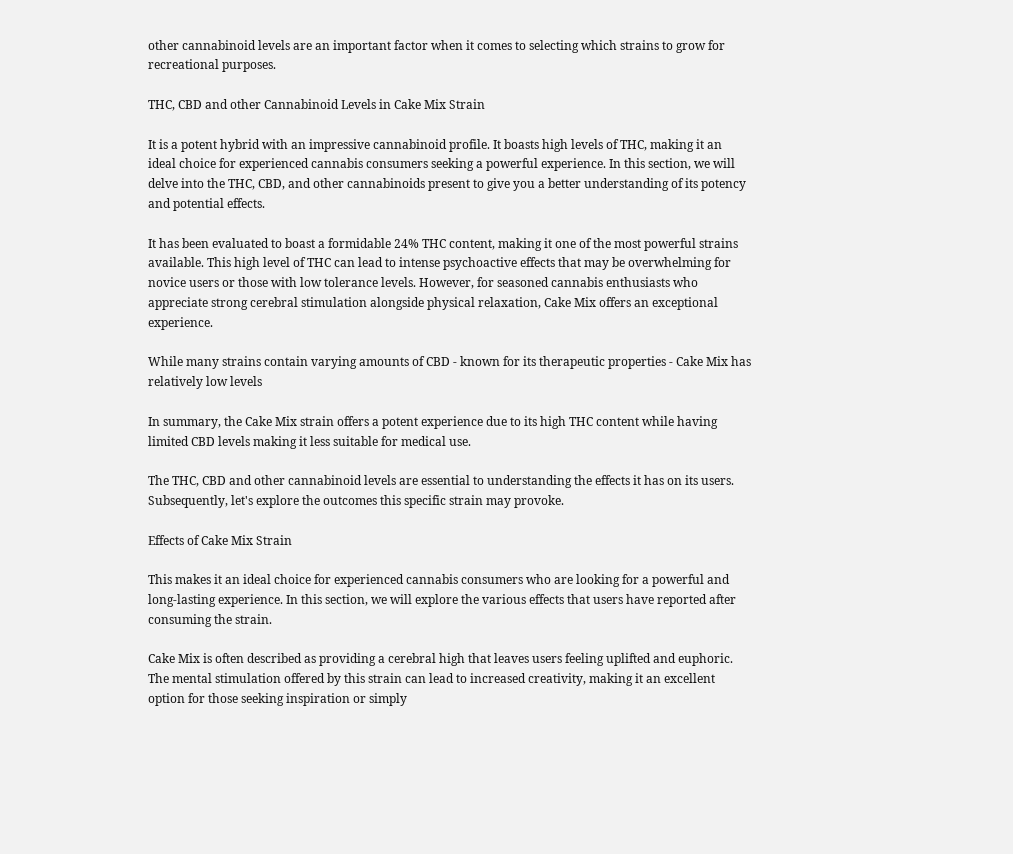other cannabinoid levels are an important factor when it comes to selecting which strains to grow for recreational purposes.

THC, CBD and other Cannabinoid Levels in Cake Mix Strain

It is a potent hybrid with an impressive cannabinoid profile. It boasts high levels of THC, making it an ideal choice for experienced cannabis consumers seeking a powerful experience. In this section, we will delve into the THC, CBD, and other cannabinoids present to give you a better understanding of its potency and potential effects.

It has been evaluated to boast a formidable 24% THC content, making it one of the most powerful strains available. This high level of THC can lead to intense psychoactive effects that may be overwhelming for novice users or those with low tolerance levels. However, for seasoned cannabis enthusiasts who appreciate strong cerebral stimulation alongside physical relaxation, Cake Mix offers an exceptional experience.

While many strains contain varying amounts of CBD - known for its therapeutic properties - Cake Mix has relatively low levels

In summary, the Cake Mix strain offers a potent experience due to its high THC content while having limited CBD levels making it less suitable for medical use.

The THC, CBD and other cannabinoid levels are essential to understanding the effects it has on its users. Subsequently, let's explore the outcomes this specific strain may provoke.

Effects of Cake Mix Strain

This makes it an ideal choice for experienced cannabis consumers who are looking for a powerful and long-lasting experience. In this section, we will explore the various effects that users have reported after consuming the strain.

Cake Mix is often described as providing a cerebral high that leaves users feeling uplifted and euphoric. The mental stimulation offered by this strain can lead to increased creativity, making it an excellent option for those seeking inspiration or simply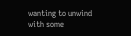wanting to unwind with some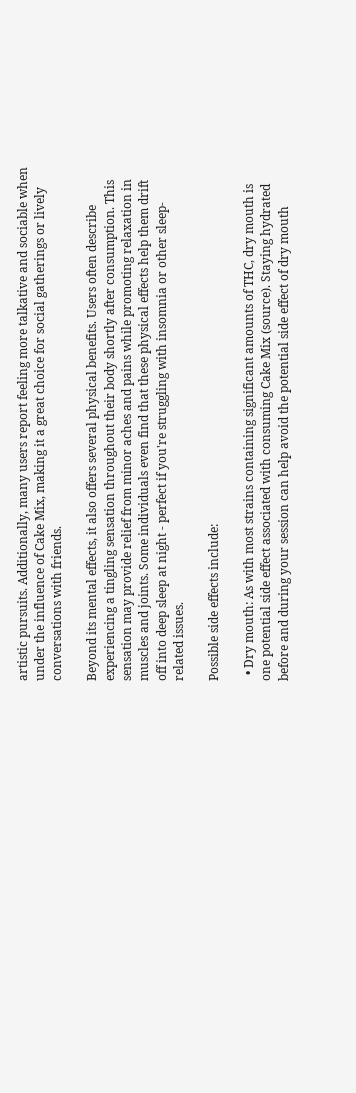artistic pursuits. Additionally, many users report feeling more talkative and sociable when under the influence of Cake Mix, making it a great choice for social gatherings or lively conversations with friends.

Beyond its mental effects, it also offers several physical benefits. Users often describe experiencing a tingling sensation throughout their body shortly after consumption. This sensation may provide relief from minor aches and pains while promoting relaxation in muscles and joints. Some individuals even find that these physical effects help them drift off into deep sleep at night - perfect if you're struggling with insomnia or other sleep-related issues.

Possible side effects include:

  • Dry mouth: As with most strains containing significant amounts of THC, dry mouth is one potential side effect associated with consuming Cake Mix (source). Staying hydrated before and during your session can help avoid the potential side effect of dry mouth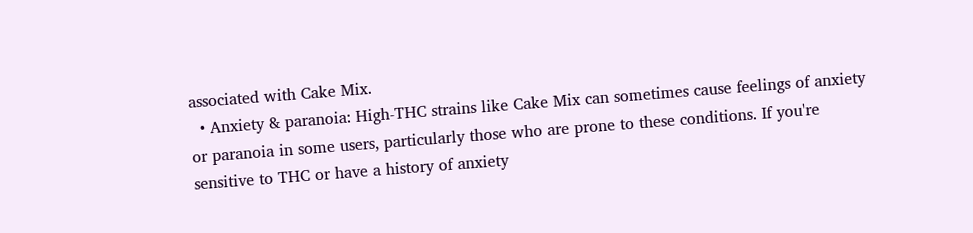associated with Cake Mix.
  • Anxiety & paranoia: High-THC strains like Cake Mix can sometimes cause feelings of anxiety or paranoia in some users, particularly those who are prone to these conditions. If you're sensitive to THC or have a history of anxiety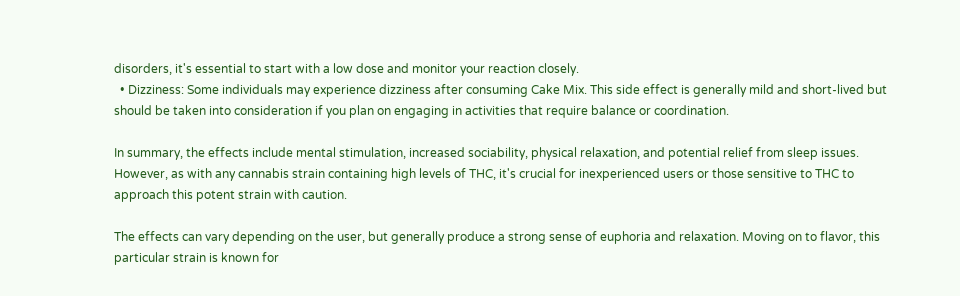disorders, it's essential to start with a low dose and monitor your reaction closely.
  • Dizziness: Some individuals may experience dizziness after consuming Cake Mix. This side effect is generally mild and short-lived but should be taken into consideration if you plan on engaging in activities that require balance or coordination.

In summary, the effects include mental stimulation, increased sociability, physical relaxation, and potential relief from sleep issues. However, as with any cannabis strain containing high levels of THC, it's crucial for inexperienced users or those sensitive to THC to approach this potent strain with caution.

The effects can vary depending on the user, but generally produce a strong sense of euphoria and relaxation. Moving on to flavor, this particular strain is known for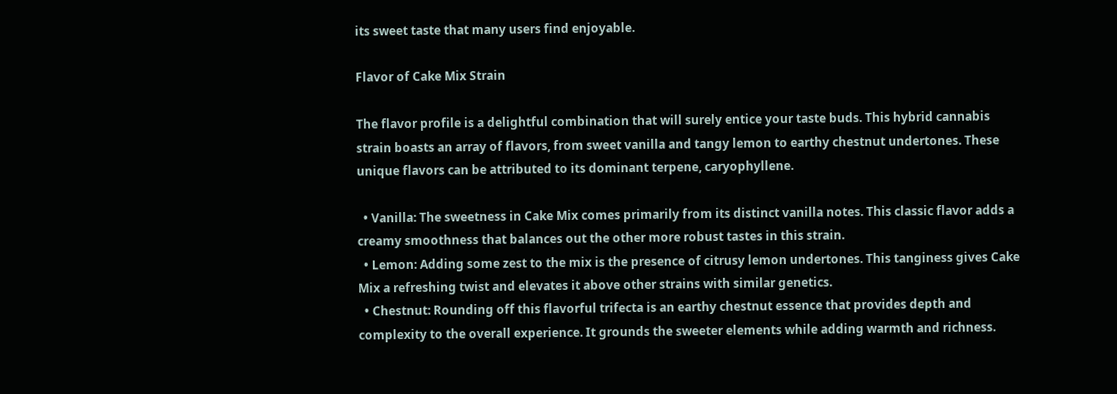its sweet taste that many users find enjoyable.

Flavor of Cake Mix Strain

The flavor profile is a delightful combination that will surely entice your taste buds. This hybrid cannabis strain boasts an array of flavors, from sweet vanilla and tangy lemon to earthy chestnut undertones. These unique flavors can be attributed to its dominant terpene, caryophyllene.

  • Vanilla: The sweetness in Cake Mix comes primarily from its distinct vanilla notes. This classic flavor adds a creamy smoothness that balances out the other more robust tastes in this strain.
  • Lemon: Adding some zest to the mix is the presence of citrusy lemon undertones. This tanginess gives Cake Mix a refreshing twist and elevates it above other strains with similar genetics.
  • Chestnut: Rounding off this flavorful trifecta is an earthy chestnut essence that provides depth and complexity to the overall experience. It grounds the sweeter elements while adding warmth and richness.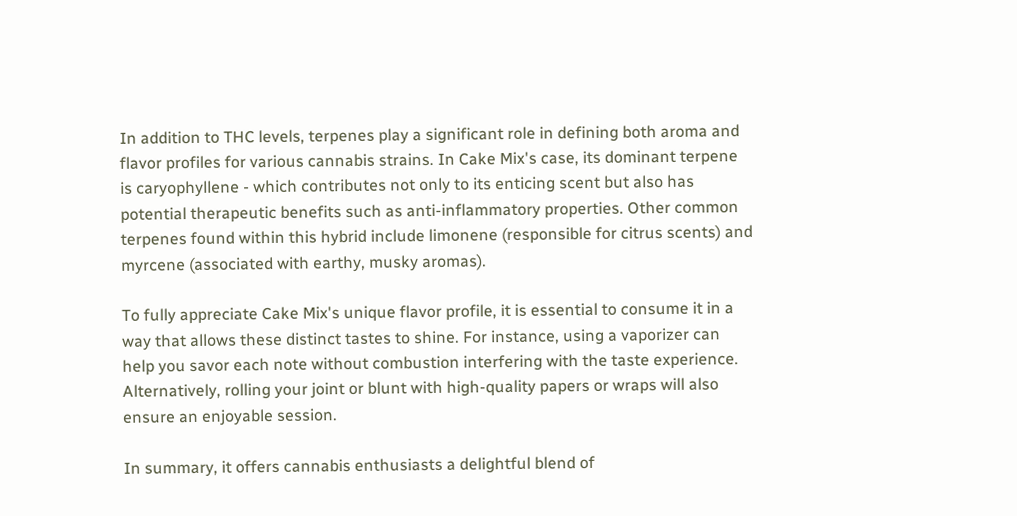In addition to THC levels, terpenes play a significant role in defining both aroma and flavor profiles for various cannabis strains. In Cake Mix's case, its dominant terpene is caryophyllene - which contributes not only to its enticing scent but also has potential therapeutic benefits such as anti-inflammatory properties. Other common terpenes found within this hybrid include limonene (responsible for citrus scents) and myrcene (associated with earthy, musky aromas).

To fully appreciate Cake Mix's unique flavor profile, it is essential to consume it in a way that allows these distinct tastes to shine. For instance, using a vaporizer can help you savor each note without combustion interfering with the taste experience. Alternatively, rolling your joint or blunt with high-quality papers or wraps will also ensure an enjoyable session.

In summary, it offers cannabis enthusiasts a delightful blend of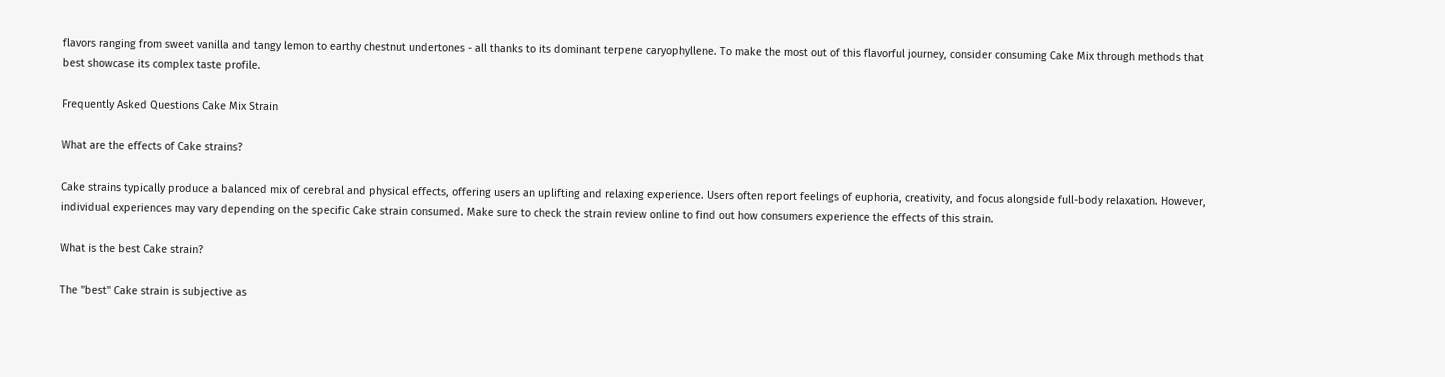flavors ranging from sweet vanilla and tangy lemon to earthy chestnut undertones - all thanks to its dominant terpene caryophyllene. To make the most out of this flavorful journey, consider consuming Cake Mix through methods that best showcase its complex taste profile.

Frequently Asked Questions Cake Mix Strain

What are the effects of Cake strains?

Cake strains typically produce a balanced mix of cerebral and physical effects, offering users an uplifting and relaxing experience. Users often report feelings of euphoria, creativity, and focus alongside full-body relaxation. However, individual experiences may vary depending on the specific Cake strain consumed. Make sure to check the strain review online to find out how consumers experience the effects of this strain.

What is the best Cake strain?

The "best" Cake strain is subjective as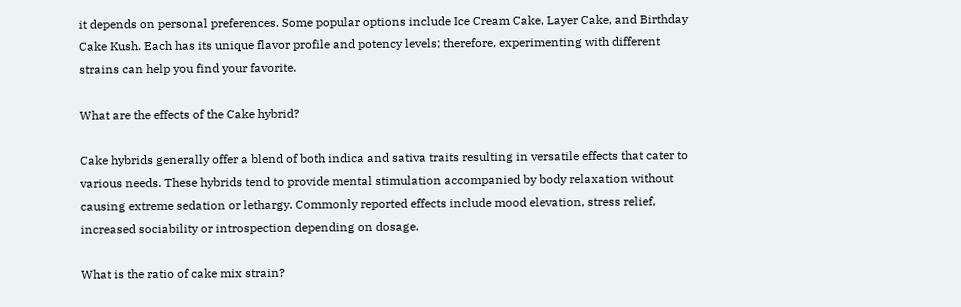it depends on personal preferences. Some popular options include Ice Cream Cake, Layer Cake, and Birthday Cake Kush. Each has its unique flavor profile and potency levels; therefore, experimenting with different strains can help you find your favorite.

What are the effects of the Cake hybrid?

Cake hybrids generally offer a blend of both indica and sativa traits resulting in versatile effects that cater to various needs. These hybrids tend to provide mental stimulation accompanied by body relaxation without causing extreme sedation or lethargy. Commonly reported effects include mood elevation, stress relief, increased sociability or introspection depending on dosage.

What is the ratio of cake mix strain?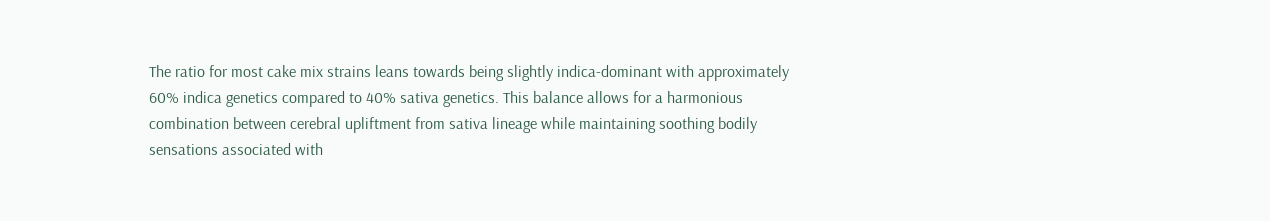The ratio for most cake mix strains leans towards being slightly indica-dominant with approximately 60% indica genetics compared to 40% sativa genetics. This balance allows for a harmonious combination between cerebral upliftment from sativa lineage while maintaining soothing bodily sensations associated with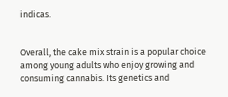indicas.


Overall, the cake mix strain is a popular choice among young adults who enjoy growing and consuming cannabis. Its genetics and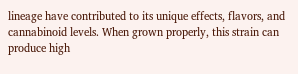lineage have contributed to its unique effects, flavors, and cannabinoid levels. When grown properly, this strain can produce high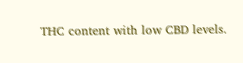THC content with low CBD levels.